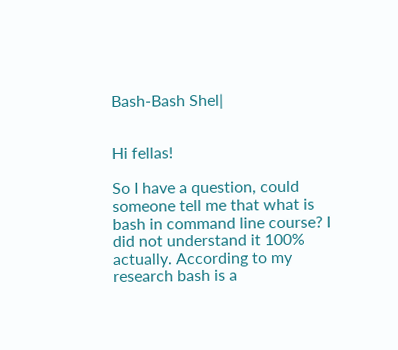Bash-Bash Shel|


Hi fellas!

So I have a question, could someone tell me that what is bash in command line course? I did not understand it 100% actually. According to my research bash is a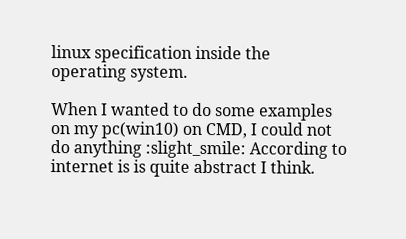linux specification inside the operating system.

When I wanted to do some examples on my pc(win10) on CMD, I could not do anything :slight_smile: According to internet is is quite abstract I think.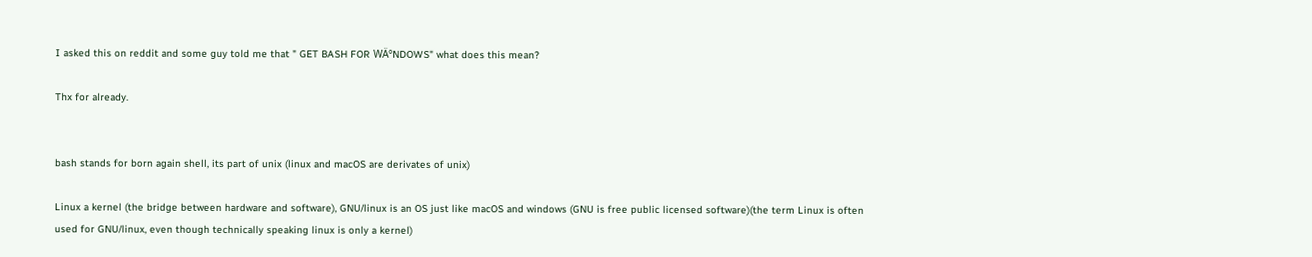I asked this on reddit and some guy told me that " GET BASH FOR WÄ°NDOWS" what does this mean?

Thx for already.


bash stands for born again shell, its part of unix (linux and macOS are derivates of unix)

Linux a kernel (the bridge between hardware and software), GNU/linux is an OS just like macOS and windows (GNU is free public licensed software)(the term Linux is often used for GNU/linux, even though technically speaking linux is only a kernel)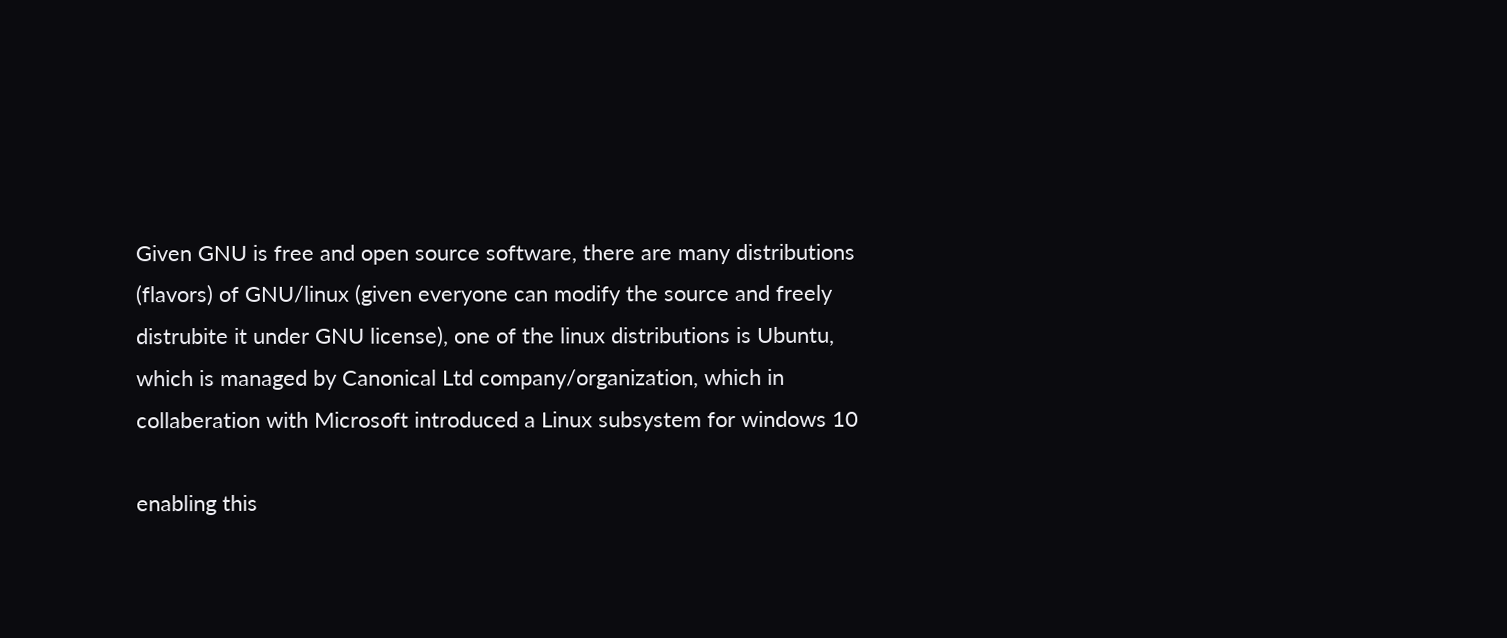Given GNU is free and open source software, there are many distributions (flavors) of GNU/linux (given everyone can modify the source and freely distrubite it under GNU license), one of the linux distributions is Ubuntu, which is managed by Canonical Ltd company/organization, which in collaberation with Microsoft introduced a Linux subsystem for windows 10

enabling this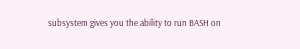subsystem gives you the ability to run BASH on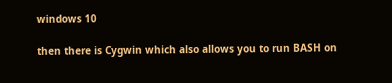windows 10

then there is Cygwin which also allows you to run BASH on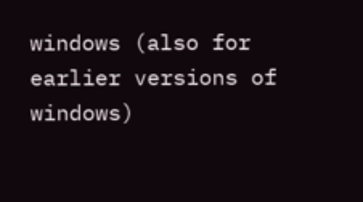windows (also for earlier versions of windows)